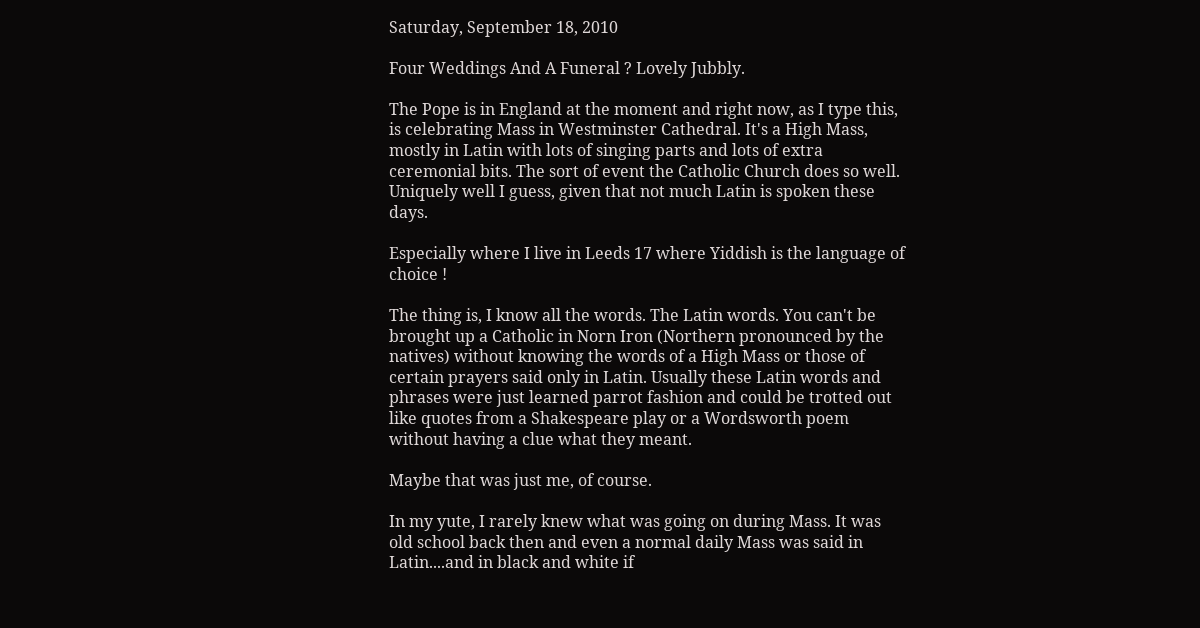Saturday, September 18, 2010

Four Weddings And A Funeral ? Lovely Jubbly.

The Pope is in England at the moment and right now, as I type this, is celebrating Mass in Westminster Cathedral. It's a High Mass, mostly in Latin with lots of singing parts and lots of extra ceremonial bits. The sort of event the Catholic Church does so well. Uniquely well I guess, given that not much Latin is spoken these days.

Especially where I live in Leeds 17 where Yiddish is the language of choice !

The thing is, I know all the words. The Latin words. You can't be brought up a Catholic in Norn Iron (Northern pronounced by the natives) without knowing the words of a High Mass or those of certain prayers said only in Latin. Usually these Latin words and phrases were just learned parrot fashion and could be trotted out like quotes from a Shakespeare play or a Wordsworth poem without having a clue what they meant.

Maybe that was just me, of course.

In my yute, I rarely knew what was going on during Mass. It was old school back then and even a normal daily Mass was said in Latin....and in black and white if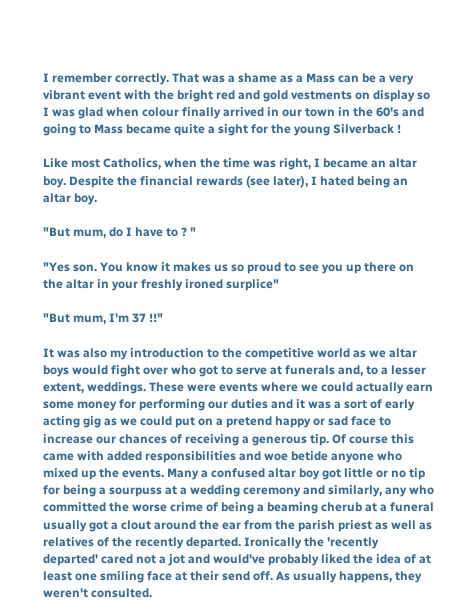I remember correctly. That was a shame as a Mass can be a very vibrant event with the bright red and gold vestments on display so I was glad when colour finally arrived in our town in the 60's and going to Mass became quite a sight for the young Silverback !

Like most Catholics, when the time was right, I became an altar boy. Despite the financial rewards (see later), I hated being an altar boy.

"But mum, do I have to ? "

"Yes son. You know it makes us so proud to see you up there on the altar in your freshly ironed surplice"

"But mum, I'm 37 !!"

It was also my introduction to the competitive world as we altar boys would fight over who got to serve at funerals and, to a lesser extent, weddings. These were events where we could actually earn some money for performing our duties and it was a sort of early acting gig as we could put on a pretend happy or sad face to increase our chances of receiving a generous tip. Of course this came with added responsibilities and woe betide anyone who mixed up the events. Many a confused altar boy got little or no tip for being a sourpuss at a wedding ceremony and similarly, any who committed the worse crime of being a beaming cherub at a funeral usually got a clout around the ear from the parish priest as well as relatives of the recently departed. Ironically the 'recently departed' cared not a jot and would've probably liked the idea of at least one smiling face at their send off. As usually happens, they weren't consulted.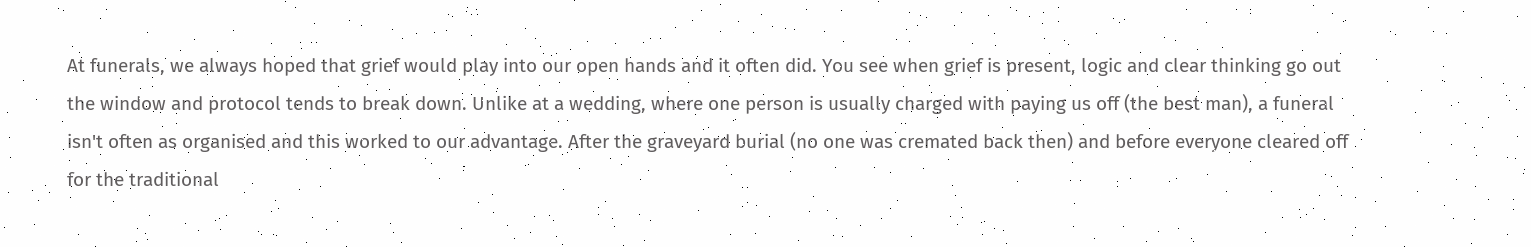At funerals, we always hoped that grief would play into our open hands and it often did. You see when grief is present, logic and clear thinking go out the window and protocol tends to break down. Unlike at a wedding, where one person is usually charged with paying us off (the best man), a funeral isn't often as organised and this worked to our advantage. After the graveyard burial (no one was cremated back then) and before everyone cleared off for the traditional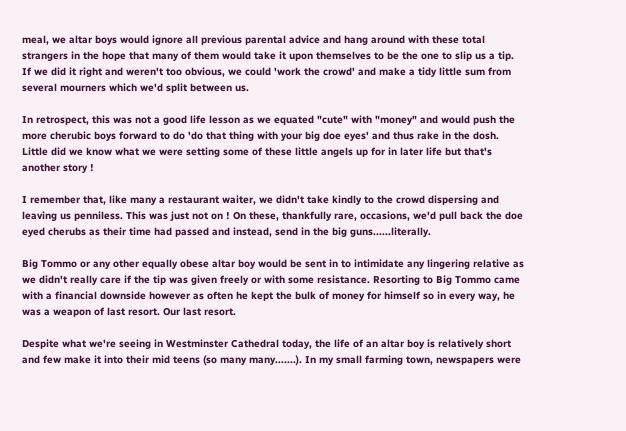meal, we altar boys would ignore all previous parental advice and hang around with these total strangers in the hope that many of them would take it upon themselves to be the one to slip us a tip. If we did it right and weren't too obvious, we could 'work the crowd' and make a tidy little sum from several mourners which we'd split between us.

In retrospect, this was not a good life lesson as we equated "cute" with "money" and would push the more cherubic boys forward to do 'do that thing with your big doe eyes' and thus rake in the dosh. Little did we know what we were setting some of these little angels up for in later life but that's another story !

I remember that, like many a restaurant waiter, we didn't take kindly to the crowd dispersing and leaving us penniless. This was just not on ! On these, thankfully rare, occasions, we'd pull back the doe eyed cherubs as their time had passed and instead, send in the big guns......literally.

Big Tommo or any other equally obese altar boy would be sent in to intimidate any lingering relative as we didn't really care if the tip was given freely or with some resistance. Resorting to Big Tommo came with a financial downside however as often he kept the bulk of money for himself so in every way, he was a weapon of last resort. Our last resort.

Despite what we're seeing in Westminster Cathedral today, the life of an altar boy is relatively short and few make it into their mid teens (so many many.......). In my small farming town, newspapers were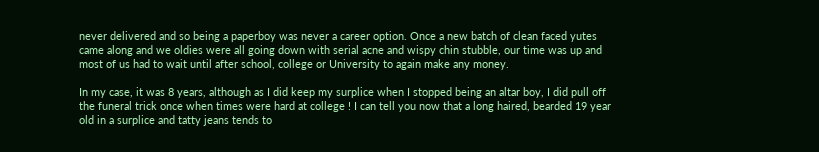never delivered and so being a paperboy was never a career option. Once a new batch of clean faced yutes came along and we oldies were all going down with serial acne and wispy chin stubble, our time was up and most of us had to wait until after school, college or University to again make any money.

In my case, it was 8 years, although as I did keep my surplice when I stopped being an altar boy, I did pull off the funeral trick once when times were hard at college ! I can tell you now that a long haired, bearded 19 year old in a surplice and tatty jeans tends to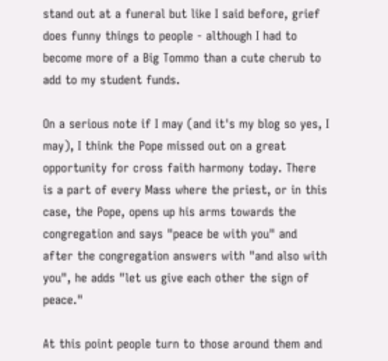stand out at a funeral but like I said before, grief does funny things to people - although I had to become more of a Big Tommo than a cute cherub to add to my student funds.

On a serious note if I may (and it's my blog so yes, I may), I think the Pope missed out on a great opportunity for cross faith harmony today. There is a part of every Mass where the priest, or in this case, the Pope, opens up his arms towards the congregation and says "peace be with you" and after the congregation answers with "and also with you", he adds "let us give each other the sign of peace."

At this point people turn to those around them and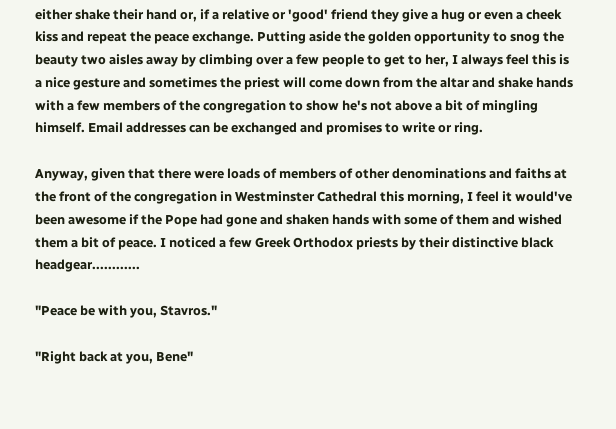either shake their hand or, if a relative or 'good' friend they give a hug or even a cheek kiss and repeat the peace exchange. Putting aside the golden opportunity to snog the beauty two aisles away by climbing over a few people to get to her, I always feel this is a nice gesture and sometimes the priest will come down from the altar and shake hands with a few members of the congregation to show he's not above a bit of mingling himself. Email addresses can be exchanged and promises to write or ring.

Anyway, given that there were loads of members of other denominations and faiths at the front of the congregation in Westminster Cathedral this morning, I feel it would've been awesome if the Pope had gone and shaken hands with some of them and wished them a bit of peace. I noticed a few Greek Orthodox priests by their distinctive black headgear............

"Peace be with you, Stavros."

"Right back at you, Bene"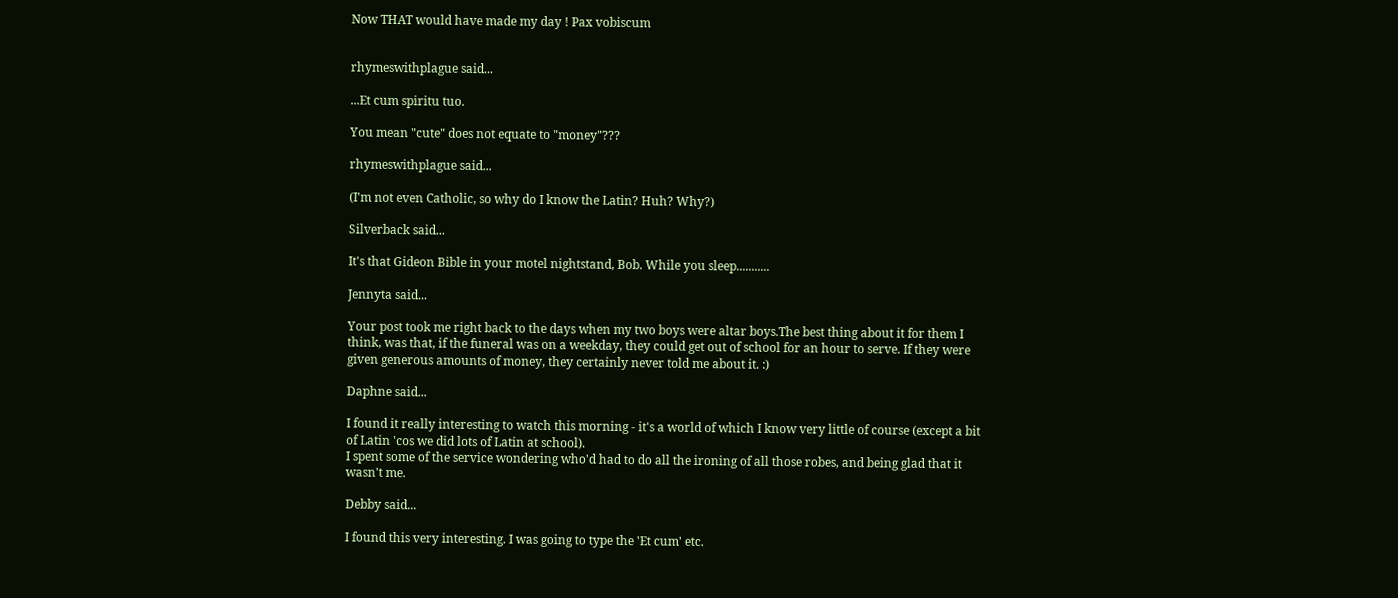Now THAT would have made my day ! Pax vobiscum


rhymeswithplague said...

...Et cum spiritu tuo.

You mean "cute" does not equate to "money"???

rhymeswithplague said...

(I'm not even Catholic, so why do I know the Latin? Huh? Why?)

Silverback said...

It's that Gideon Bible in your motel nightstand, Bob. While you sleep...........

Jennyta said...

Your post took me right back to the days when my two boys were altar boys.The best thing about it for them I think, was that, if the funeral was on a weekday, they could get out of school for an hour to serve. If they were given generous amounts of money, they certainly never told me about it. :)

Daphne said...

I found it really interesting to watch this morning - it's a world of which I know very little of course (except a bit of Latin 'cos we did lots of Latin at school).
I spent some of the service wondering who'd had to do all the ironing of all those robes, and being glad that it wasn't me.

Debby said...

I found this very interesting. I was going to type the 'Et cum' etc.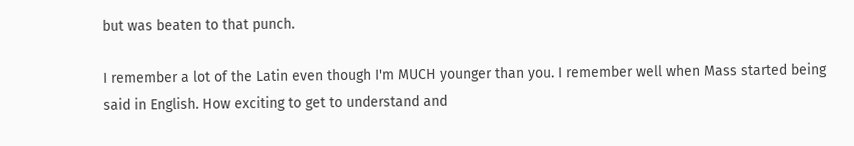but was beaten to that punch.

I remember a lot of the Latin even though I'm MUCH younger than you. I remember well when Mass started being said in English. How exciting to get to understand and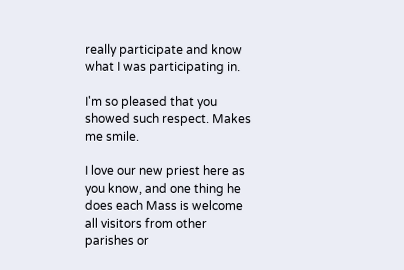really participate and know what I was participating in.

I'm so pleased that you showed such respect. Makes me smile.

I love our new priest here as you know, and one thing he does each Mass is welcome all visitors from other parishes or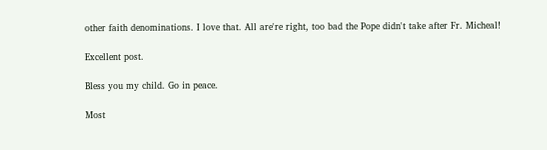other faith denominations. I love that. All are're right, too bad the Pope didn't take after Fr. Micheal!

Excellent post.

Bless you my child. Go in peace.

Most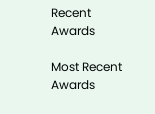Recent Awards

Most Recent Awards